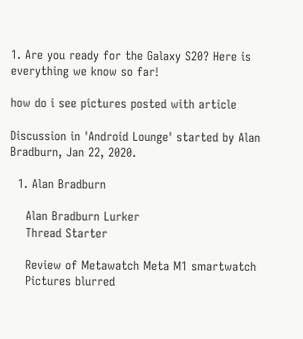1. Are you ready for the Galaxy S20? Here is everything we know so far!

how do i see pictures posted with article

Discussion in 'Android Lounge' started by Alan Bradburn, Jan 22, 2020.

  1. Alan Bradburn

    Alan Bradburn Lurker
    Thread Starter

    Review of Metawatch Meta M1 smartwatch
    Pictures blurred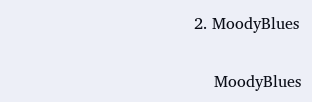2. MoodyBlues

    MoodyBlues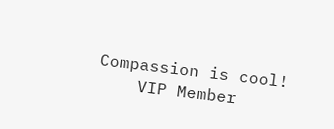Compassion is cool!
    VIP Member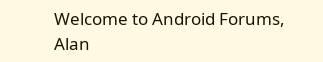Welcome to Android Forums, Alan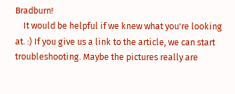Bradburn!
    It would be helpful if we knew what you're looking at. :) If you give us a link to the article, we can start troubleshooting. Maybe the pictures really are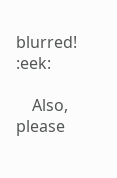blurred! :eek:

    Also, please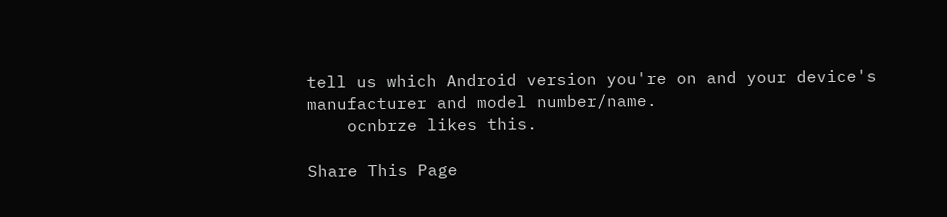tell us which Android version you're on and your device's manufacturer and model number/name.
    ocnbrze likes this.

Share This Page